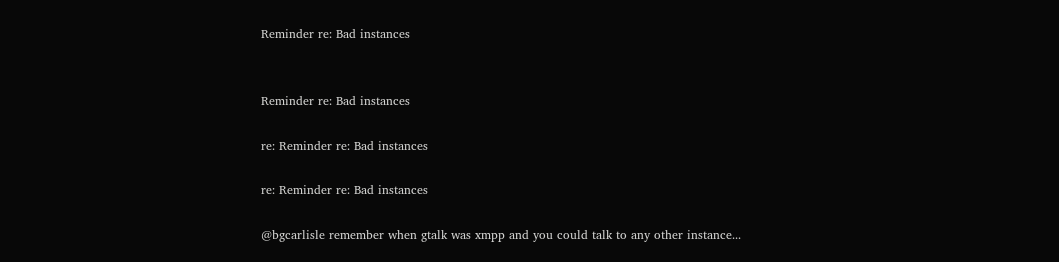Reminder re: Bad instances


Reminder re: Bad instances

re: Reminder re: Bad instances

re: Reminder re: Bad instances

@bgcarlisle remember when gtalk was xmpp and you could talk to any other instance...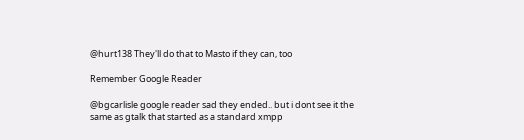@hurt138 They'll do that to Masto if they can, too

Remember Google Reader

@bgcarlisle google reader sad they ended.. but i dont see it the same as gtalk that started as a standard xmpp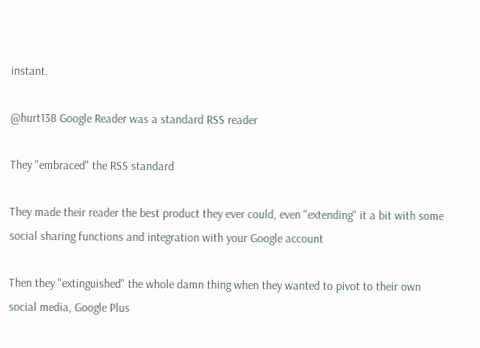instant.

@hurt138 Google Reader was a standard RSS reader

They "embraced" the RSS standard

They made their reader the best product they ever could, even "extending" it a bit with some social sharing functions and integration with your Google account

Then they "extinguished" the whole damn thing when they wanted to pivot to their own social media, Google Plus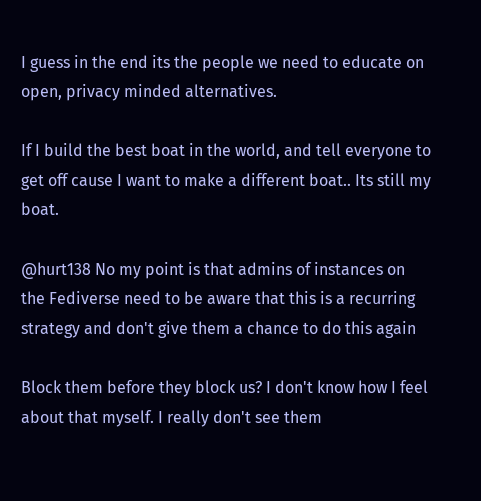I guess in the end its the people we need to educate on open, privacy minded alternatives.

If I build the best boat in the world, and tell everyone to get off cause I want to make a different boat.. Its still my boat.

@hurt138 No my point is that admins of instances on the Fediverse need to be aware that this is a recurring strategy and don't give them a chance to do this again

Block them before they block us? I don't know how I feel about that myself. I really don't see them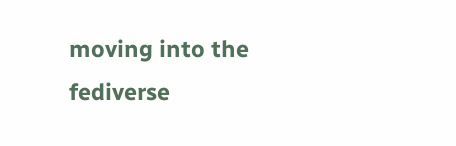moving into the fediverse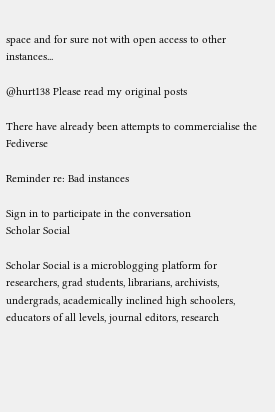space and for sure not with open access to other instances...

@hurt138 Please read my original posts

There have already been attempts to commercialise the Fediverse

Reminder re: Bad instances

Sign in to participate in the conversation
Scholar Social

Scholar Social is a microblogging platform for researchers, grad students, librarians, archivists, undergrads, academically inclined high schoolers, educators of all levels, journal editors, research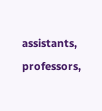assistants, professors,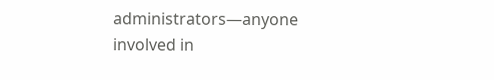administrators—anyone involved in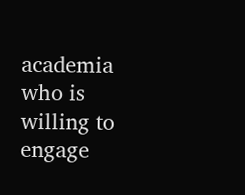academia who is willing to engage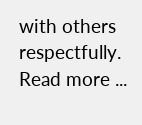with others respectfully. Read more ...